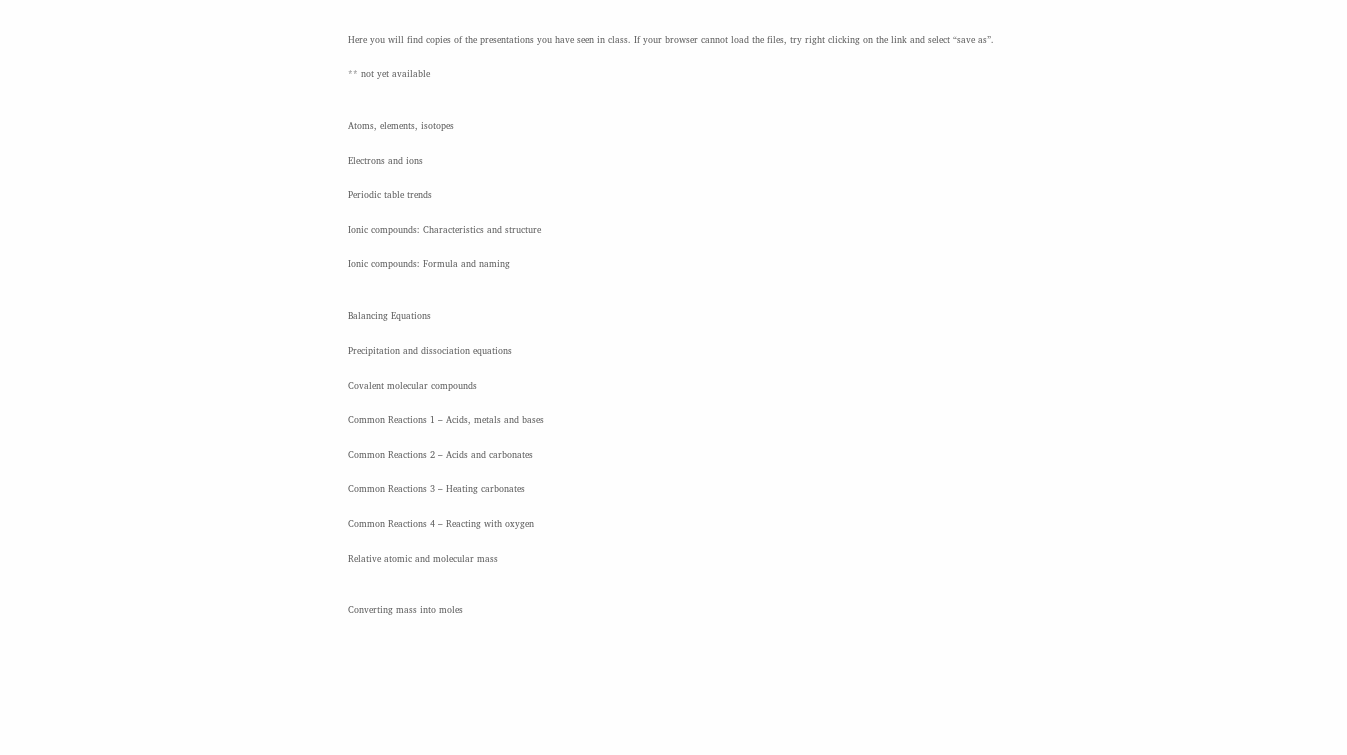Here you will find copies of the presentations you have seen in class. If your browser cannot load the files, try right clicking on the link and select “save as”.

** not yet available


Atoms, elements, isotopes

Electrons and ions

Periodic table trends

Ionic compounds: Characteristics and structure

Ionic compounds: Formula and naming


Balancing Equations

Precipitation and dissociation equations

Covalent molecular compounds

Common Reactions 1 – Acids, metals and bases

Common Reactions 2 – Acids and carbonates

Common Reactions 3 – Heating carbonates

Common Reactions 4 – Reacting with oxygen

Relative atomic and molecular mass


Converting mass into moles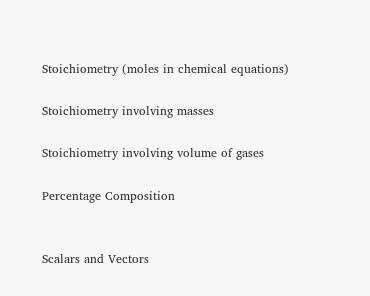Stoichiometry (moles in chemical equations)

Stoichiometry involving masses

Stoichiometry involving volume of gases

Percentage Composition


Scalars and Vectors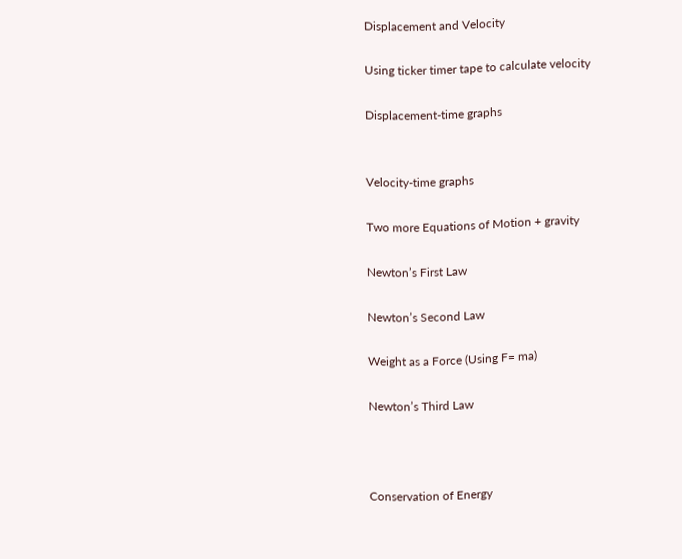Displacement and Velocity

Using ticker timer tape to calculate velocity

Displacement-time graphs


Velocity-time graphs

Two more Equations of Motion + gravity

Newton’s First Law

Newton’s Second Law

Weight as a Force (Using F= ma)

Newton’s Third Law



Conservation of Energy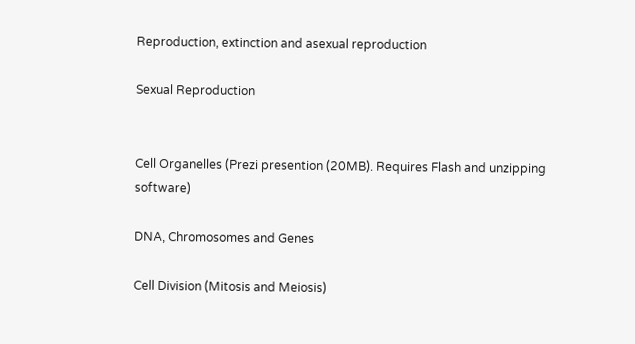Reproduction, extinction and asexual reproduction

Sexual Reproduction


Cell Organelles (Prezi presention (20MB). Requires Flash and unzipping software)

DNA, Chromosomes and Genes

Cell Division (Mitosis and Meiosis)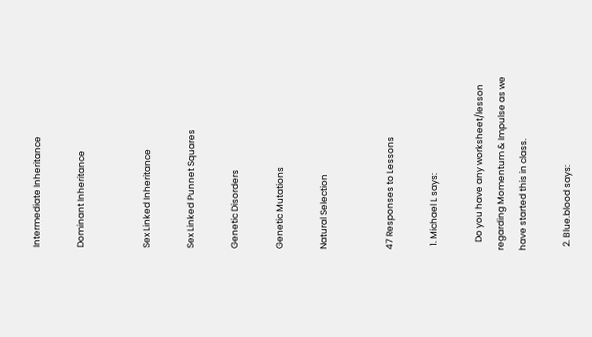Intermediate Inheritance

Dominant Inheritance


Sex Linked Inheritance

Sex Linked Punnet Squares

Genetic Disorders

Genetic Mutations

Natural Selection


47 Responses to Lessons

  1. Michael L says:

    Do you have any worksheet/lesson regarding Momentum & Impulse as we have started this in class.

  2. Blue.blood says: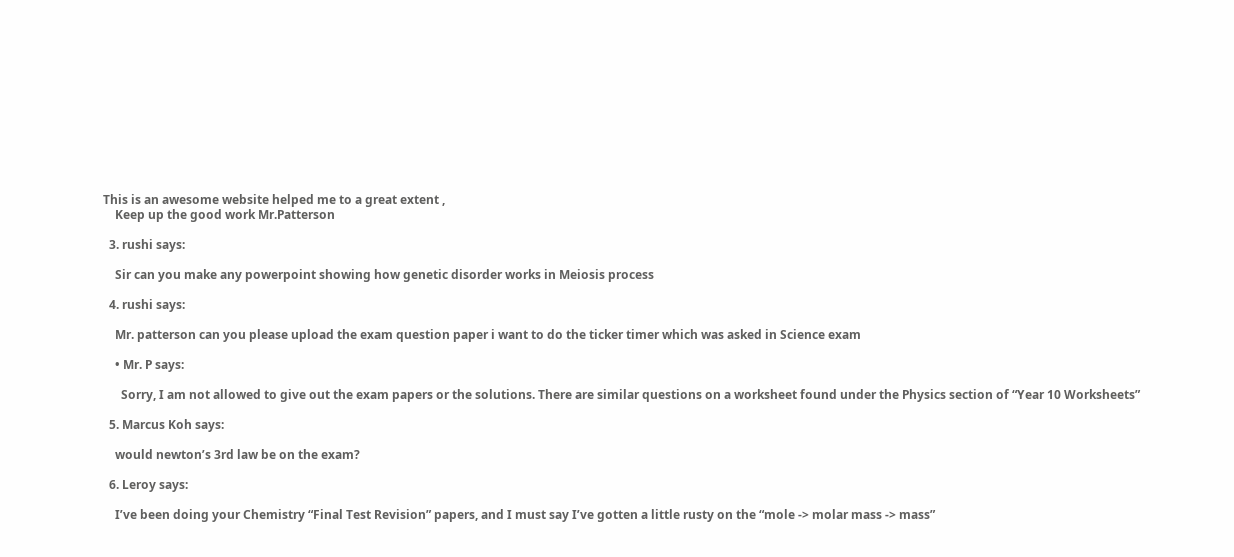This is an awesome website helped me to a great extent ,
    Keep up the good work Mr.Patterson

  3. rushi says:

    Sir can you make any powerpoint showing how genetic disorder works in Meiosis process

  4. rushi says:

    Mr. patterson can you please upload the exam question paper i want to do the ticker timer which was asked in Science exam

    • Mr. P says:

      Sorry, I am not allowed to give out the exam papers or the solutions. There are similar questions on a worksheet found under the Physics section of “Year 10 Worksheets”

  5. Marcus Koh says:

    would newton’s 3rd law be on the exam?

  6. Leroy says:

    I’ve been doing your Chemistry “Final Test Revision” papers, and I must say I’ve gotten a little rusty on the “mole -> molar mass -> mass”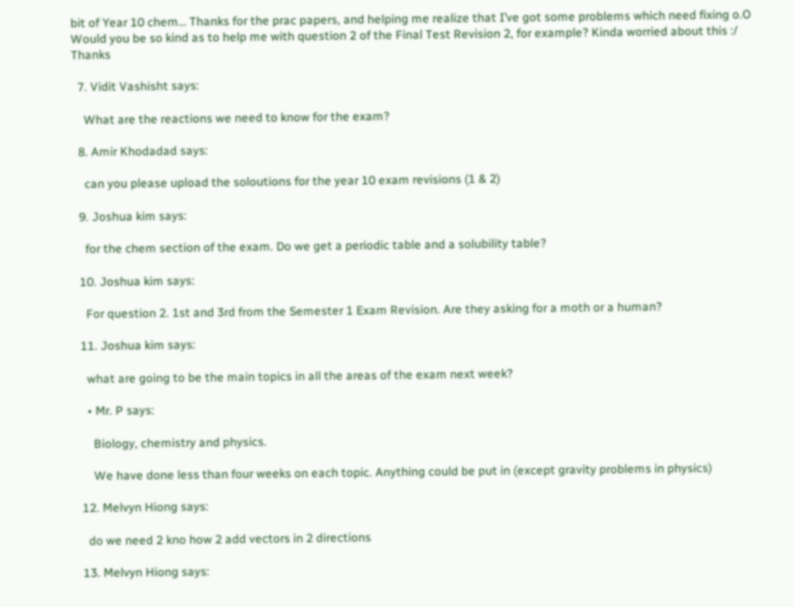bit of Year 10 chem… Thanks for the prac papers, and helping me realize that I’ve got some problems which need fixing o.O Would you be so kind as to help me with question 2 of the Final Test Revision 2, for example? Kinda worried about this :/ Thanks

  7. Vidit Vashisht says:

    What are the reactions we need to know for the exam?

  8. Amir Khodadad says:

    can you please upload the soloutions for the year 10 exam revisions (1 & 2)

  9. Joshua kim says:

    for the chem section of the exam. Do we get a periodic table and a solubility table?

  10. Joshua kim says:

    For question 2. 1st and 3rd from the Semester 1 Exam Revision. Are they asking for a moth or a human?

  11. Joshua kim says:

    what are going to be the main topics in all the areas of the exam next week?

    • Mr. P says:

      Biology, chemistry and physics.

      We have done less than four weeks on each topic. Anything could be put in (except gravity problems in physics)

  12. Melvyn Hiong says:

    do we need 2 kno how 2 add vectors in 2 directions

  13. Melvyn Hiong says: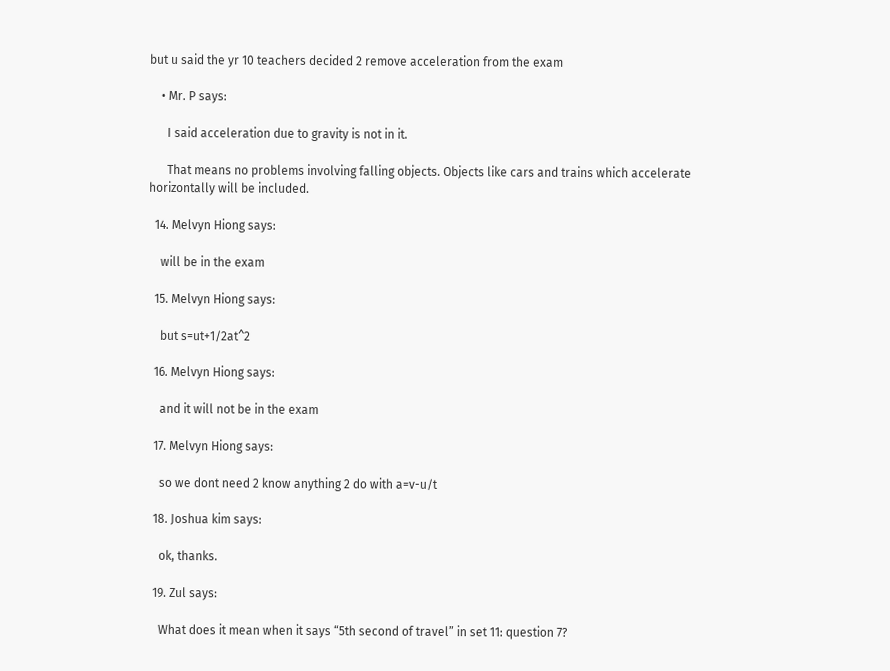but u said the yr 10 teachers decided 2 remove acceleration from the exam

    • Mr. P says:

      I said acceleration due to gravity is not in it.

      That means no problems involving falling objects. Objects like cars and trains which accelerate horizontally will be included.

  14. Melvyn Hiong says:

    will be in the exam

  15. Melvyn Hiong says:

    but s=ut+1/2at^2

  16. Melvyn Hiong says:

    and it will not be in the exam

  17. Melvyn Hiong says:

    so we dont need 2 know anything 2 do with a=v-u/t

  18. Joshua kim says:

    ok, thanks.

  19. Zul says:

    What does it mean when it says “5th second of travel” in set 11: question 7?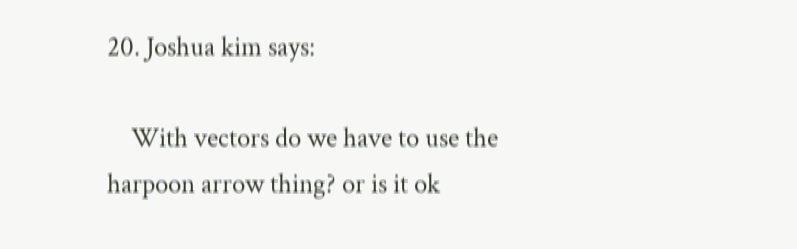20. Joshua kim says:

    With vectors do we have to use the harpoon arrow thing? or is it ok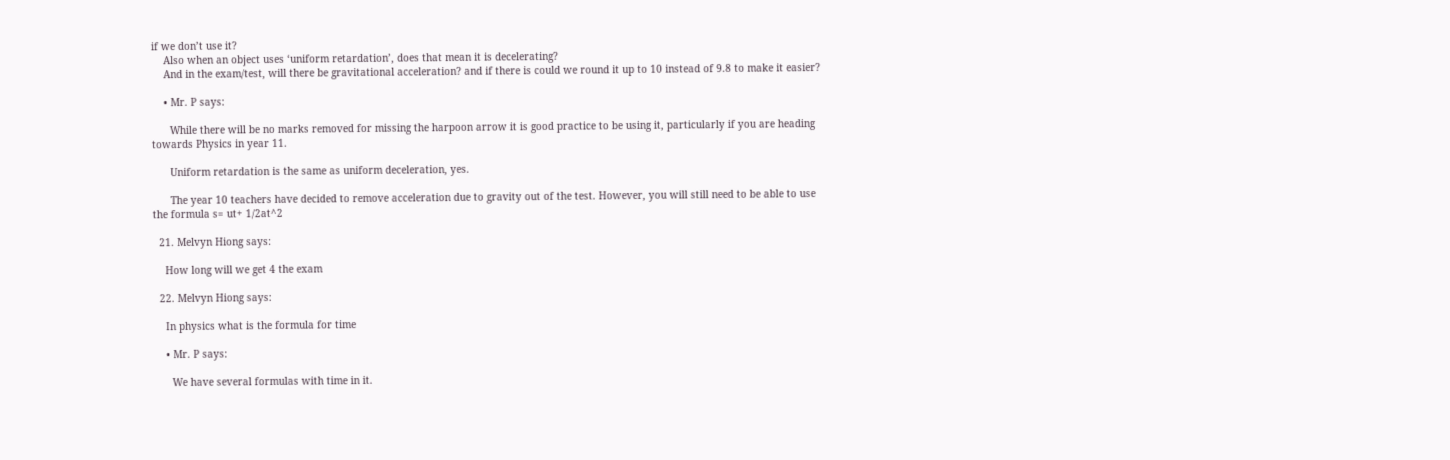if we don’t use it?
    Also when an object uses ‘uniform retardation’, does that mean it is decelerating?
    And in the exam/test, will there be gravitational acceleration? and if there is could we round it up to 10 instead of 9.8 to make it easier?

    • Mr. P says:

      While there will be no marks removed for missing the harpoon arrow it is good practice to be using it, particularly if you are heading towards Physics in year 11.

      Uniform retardation is the same as uniform deceleration, yes.

      The year 10 teachers have decided to remove acceleration due to gravity out of the test. However, you will still need to be able to use the formula s= ut+ 1/2at^2

  21. Melvyn Hiong says:

    How long will we get 4 the exam

  22. Melvyn Hiong says:

    In physics what is the formula for time

    • Mr. P says:

      We have several formulas with time in it.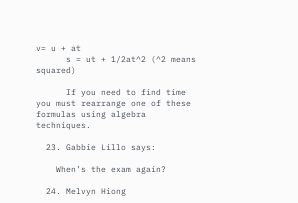v= u + at
      s = ut + 1/2at^2 (^2 means squared)

      If you need to find time you must rearrange one of these formulas using algebra techniques.

  23. Gabbie Lillo says:

    When’s the exam again?

  24. Melvyn Hiong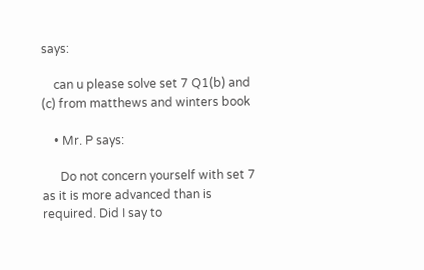says:

    can u please solve set 7 Q1(b) and (c) from matthews and winters book

    • Mr. P says:

      Do not concern yourself with set 7 as it is more advanced than is required. Did I say to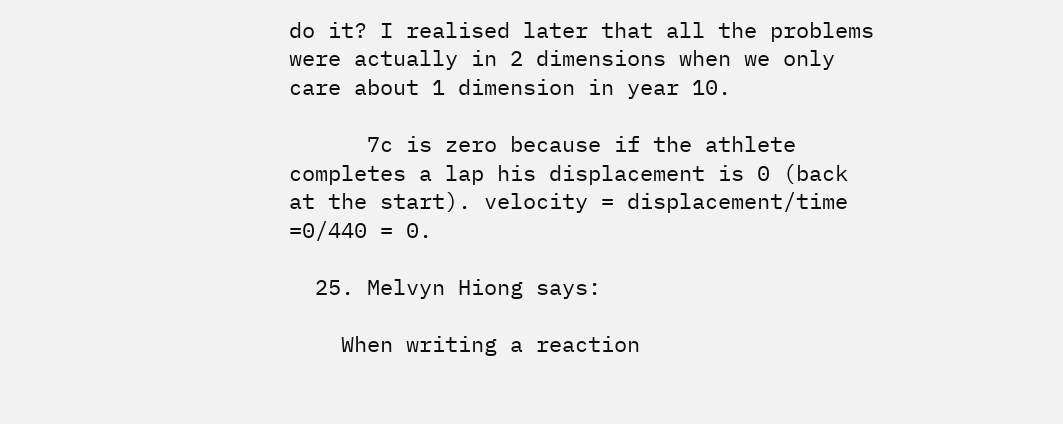do it? I realised later that all the problems were actually in 2 dimensions when we only care about 1 dimension in year 10.

      7c is zero because if the athlete completes a lap his displacement is 0 (back at the start). velocity = displacement/time =0/440 = 0.

  25. Melvyn Hiong says:

    When writing a reaction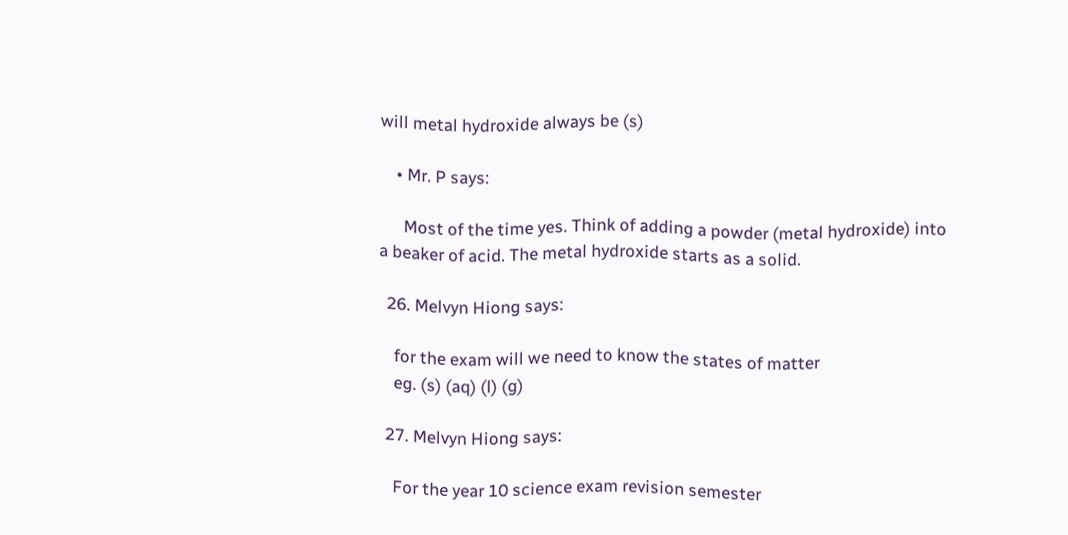will metal hydroxide always be (s)

    • Mr. P says:

      Most of the time yes. Think of adding a powder (metal hydroxide) into a beaker of acid. The metal hydroxide starts as a solid.

  26. Melvyn Hiong says:

    for the exam will we need to know the states of matter
    eg. (s) (aq) (l) (g)

  27. Melvyn Hiong says:

    For the year 10 science exam revision semester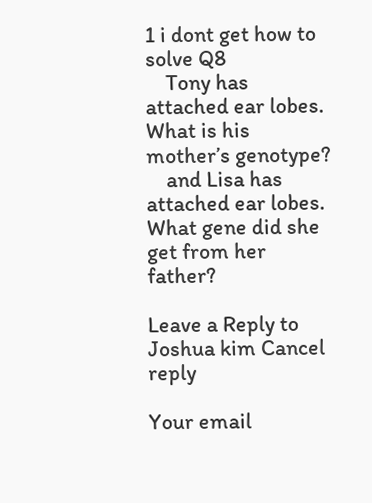1 i dont get how to solve Q8
    Tony has attached ear lobes. What is his mother’s genotype?
    and Lisa has attached ear lobes. What gene did she get from her father?

Leave a Reply to Joshua kim Cancel reply

Your email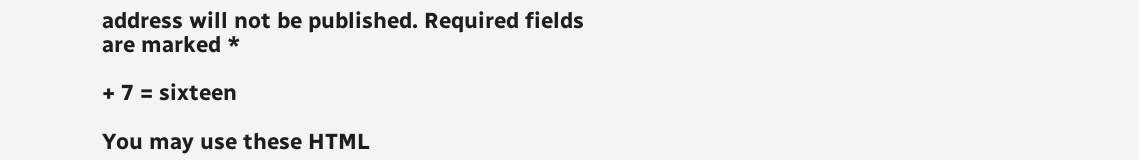address will not be published. Required fields are marked *

+ 7 = sixteen

You may use these HTML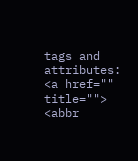tags and attributes: <a href="" title=""> <abbr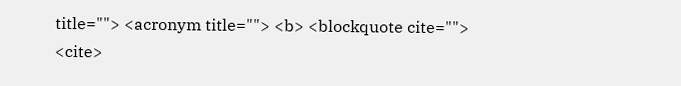title=""> <acronym title=""> <b> <blockquote cite=""> <cite>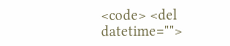<code> <del datetime="">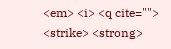<em> <i> <q cite=""> <strike> <strong>